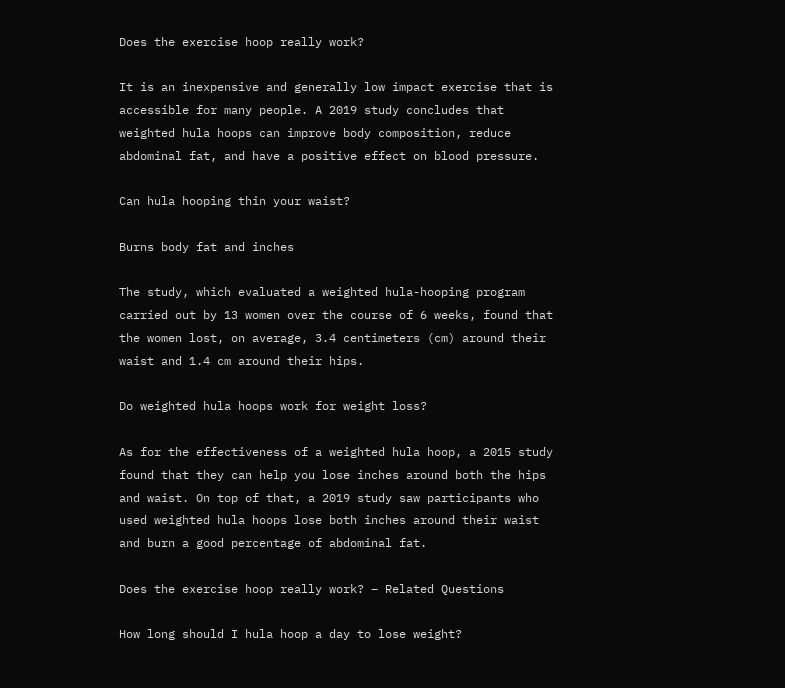Does the exercise hoop really work?

It is an inexpensive and generally low impact exercise that is accessible for many people. A 2019 study concludes that weighted hula hoops can improve body composition, reduce abdominal fat, and have a positive effect on blood pressure.

Can hula hooping thin your waist?

Burns body fat and inches

The study, which evaluated a weighted hula-hooping program carried out by 13 women over the course of 6 weeks, found that the women lost, on average, 3.4 centimeters (cm) around their waist and 1.4 cm around their hips.

Do weighted hula hoops work for weight loss?

As for the effectiveness of a weighted hula hoop, a 2015 study found that they can help you lose inches around both the hips and waist. On top of that, a 2019 study saw participants who used weighted hula hoops lose both inches around their waist and burn a good percentage of abdominal fat.

Does the exercise hoop really work? – Related Questions

How long should I hula hoop a day to lose weight?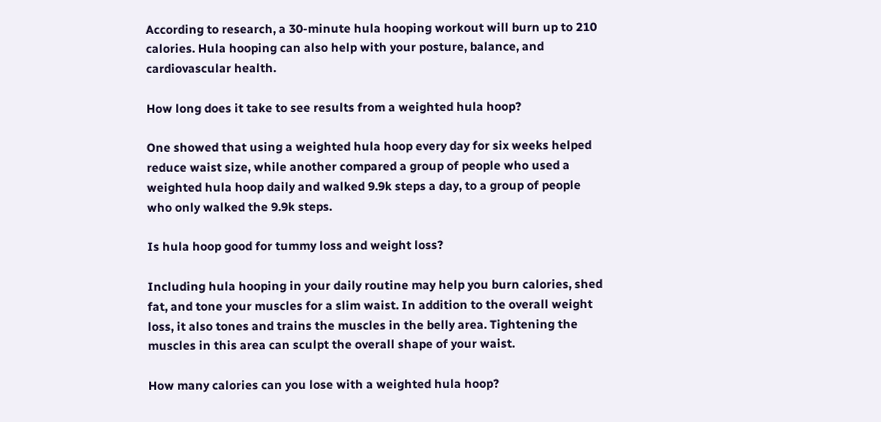According to research, a 30-minute hula hooping workout will burn up to 210 calories. Hula hooping can also help with your posture, balance, and cardiovascular health.

How long does it take to see results from a weighted hula hoop?

One showed that using a weighted hula hoop every day for six weeks helped reduce waist size, while another compared a group of people who used a weighted hula hoop daily and walked 9.9k steps a day, to a group of people who only walked the 9.9k steps.

Is hula hoop good for tummy loss and weight loss?

Including hula hooping in your daily routine may help you burn calories, shed fat, and tone your muscles for a slim waist. In addition to the overall weight loss, it also tones and trains the muscles in the belly area. Tightening the muscles in this area can sculpt the overall shape of your waist.

How many calories can you lose with a weighted hula hoop?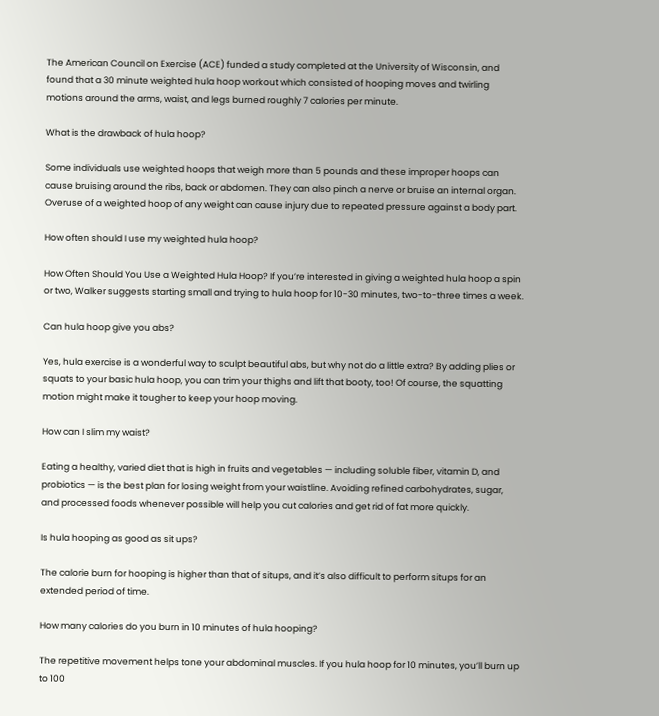The American Council on Exercise (ACE) funded a study completed at the University of Wisconsin, and found that a 30 minute weighted hula hoop workout which consisted of hooping moves and twirling motions around the arms, waist, and legs burned roughly 7 calories per minute.

What is the drawback of hula hoop?

Some individuals use weighted hoops that weigh more than 5 pounds and these improper hoops can cause bruising around the ribs, back or abdomen. They can also pinch a nerve or bruise an internal organ. Overuse of a weighted hoop of any weight can cause injury due to repeated pressure against a body part.

How often should I use my weighted hula hoop?

How Often Should You Use a Weighted Hula Hoop? If you’re interested in giving a weighted hula hoop a spin or two, Walker suggests starting small and trying to hula hoop for 10-30 minutes, two-to-three times a week.

Can hula hoop give you abs?

Yes, hula exercise is a wonderful way to sculpt beautiful abs, but why not do a little extra? By adding plies or squats to your basic hula hoop, you can trim your thighs and lift that booty, too! Of course, the squatting motion might make it tougher to keep your hoop moving.

How can I slim my waist?

Eating a healthy, varied diet that is high in fruits and vegetables — including soluble fiber, vitamin D, and probiotics — is the best plan for losing weight from your waistline. Avoiding refined carbohydrates, sugar, and processed foods whenever possible will help you cut calories and get rid of fat more quickly.

Is hula hooping as good as sit ups?

The calorie burn for hooping is higher than that of situps, and it’s also difficult to perform situps for an extended period of time.

How many calories do you burn in 10 minutes of hula hooping?

The repetitive movement helps tone your abdominal muscles. If you hula hoop for 10 minutes, you’ll burn up to 100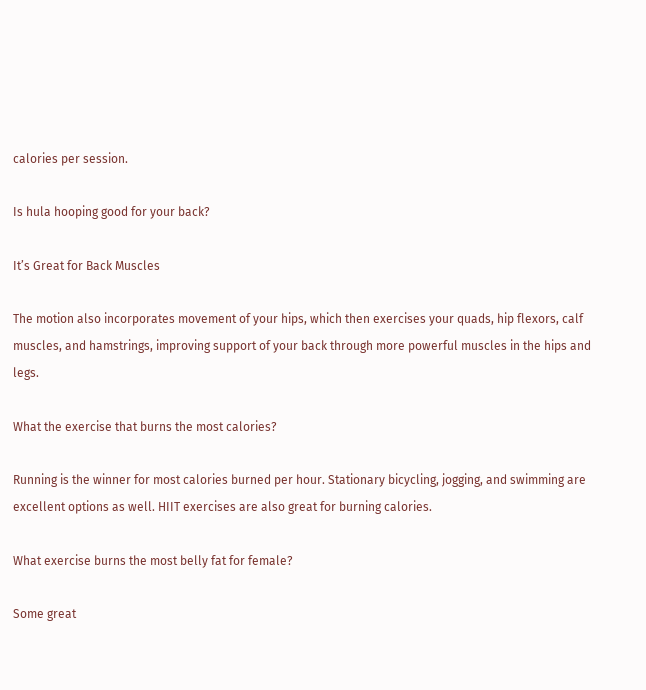calories per session.

Is hula hooping good for your back?

It’s Great for Back Muscles

The motion also incorporates movement of your hips, which then exercises your quads, hip flexors, calf muscles, and hamstrings, improving support of your back through more powerful muscles in the hips and legs.

What the exercise that burns the most calories?

Running is the winner for most calories burned per hour. Stationary bicycling, jogging, and swimming are excellent options as well. HIIT exercises are also great for burning calories.

What exercise burns the most belly fat for female?

Some great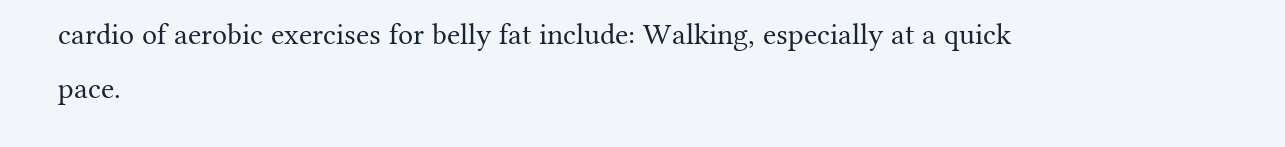cardio of aerobic exercises for belly fat include: Walking, especially at a quick pace.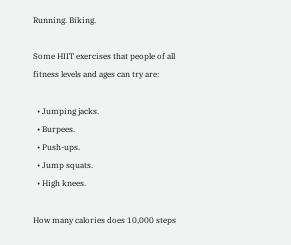Running. Biking.

Some HIIT exercises that people of all fitness levels and ages can try are:

  • Jumping jacks.
  • Burpees.
  • Push-ups.
  • Jump squats.
  • High knees.

How many calories does 10,000 steps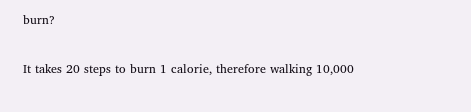burn?

It takes 20 steps to burn 1 calorie, therefore walking 10,000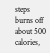steps burns off about 500 calories,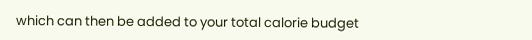which can then be added to your total calorie budget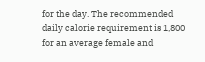for the day. The recommended daily calorie requirement is 1,800 for an average female and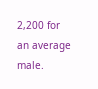2,200 for an average male.